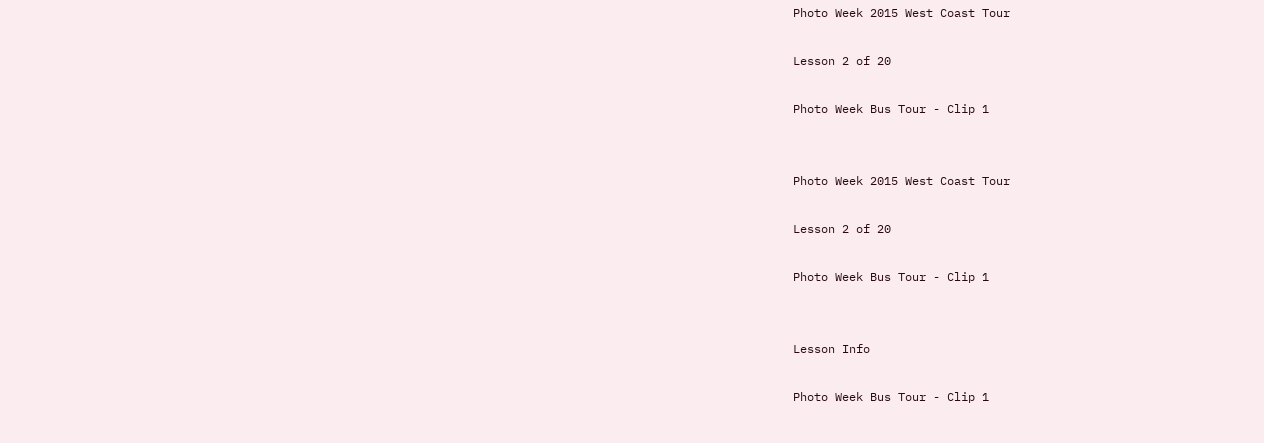Photo Week 2015 West Coast Tour

Lesson 2 of 20

Photo Week Bus Tour - Clip 1


Photo Week 2015 West Coast Tour

Lesson 2 of 20

Photo Week Bus Tour - Clip 1


Lesson Info

Photo Week Bus Tour - Clip 1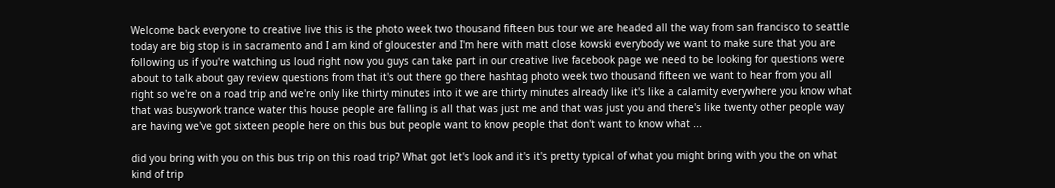Welcome back everyone to creative live this is the photo week two thousand fifteen bus tour we are headed all the way from san francisco to seattle today are big stop is in sacramento and I am kind of gloucester and I'm here with matt close kowski everybody we want to make sure that you are following us if you're watching us loud right now you guys can take part in our creative live facebook page we need to be looking for questions were about to talk about gay review questions from that it's out there go there hashtag photo week two thousand fifteen we want to hear from you all right so we're on a road trip and we're only like thirty minutes into it we are thirty minutes already like it's like a calamity everywhere you know what that was busywork trance water this house people are falling is all that was just me and that was just you and there's like twenty other people way are having we've got sixteen people here on this bus but people want to know people that don't want to know what ...

did you bring with you on this bus trip on this road trip? What got let's look and it's it's pretty typical of what you might bring with you the on what kind of trip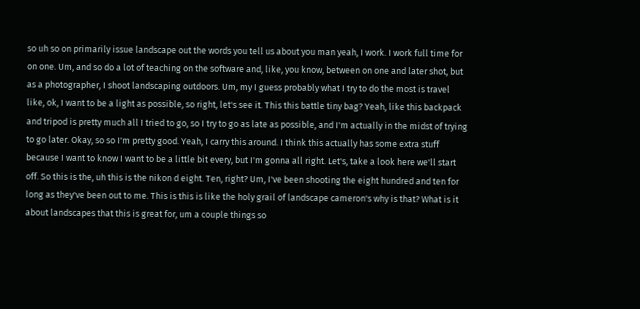so uh so on primarily issue landscape out the words you tell us about you man yeah, I work. I work full time for on one. Um, and so do a lot of teaching on the software and, like, you know, between on one and later shot, but as a photographer, I shoot landscaping outdoors. Um, my I guess probably what I try to do the most is travel like, ok, I want to be a light as possible, so right, let's see it. This this battle tiny bag? Yeah, like this backpack and tripod is pretty much all I tried to go, so I try to go as late as possible, and I'm actually in the midst of trying to go later. Okay, so so I'm pretty good. Yeah, I carry this around. I think this actually has some extra stuff because I want to know I want to be a little bit every, but I'm gonna all right. Let's, take a look here we'll start off. So this is the, uh this is the nikon d eight. Ten, right? Um, I've been shooting the eight hundred and ten for long as they've been out to me. This is this is like the holy grail of landscape cameron's why is that? What is it about landscapes that this is great for, um a couple things so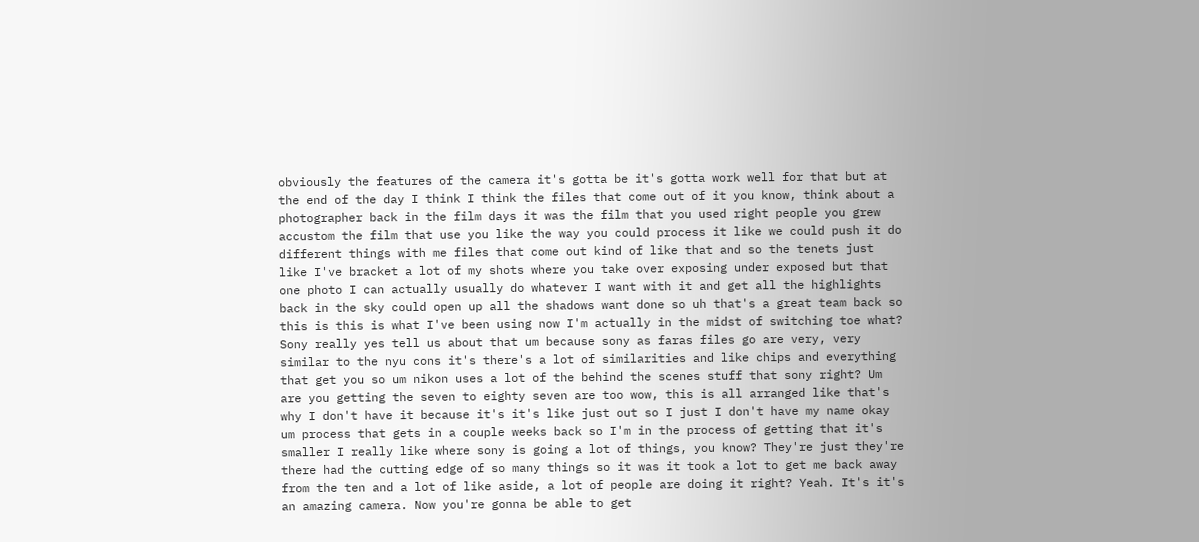obviously the features of the camera it's gotta be it's gotta work well for that but at the end of the day I think I think the files that come out of it you know, think about a photographer back in the film days it was the film that you used right people you grew accustom the film that use you like the way you could process it like we could push it do different things with me files that come out kind of like that and so the tenets just like I've bracket a lot of my shots where you take over exposing under exposed but that one photo I can actually usually do whatever I want with it and get all the highlights back in the sky could open up all the shadows want done so uh that's a great team back so this is this is what I've been using now I'm actually in the midst of switching toe what? Sony really yes tell us about that um because sony as faras files go are very, very similar to the nyu cons it's there's a lot of similarities and like chips and everything that get you so um nikon uses a lot of the behind the scenes stuff that sony right? Um are you getting the seven to eighty seven are too wow, this is all arranged like that's why I don't have it because it's it's like just out so I just I don't have my name okay um process that gets in a couple weeks back so I'm in the process of getting that it's smaller I really like where sony is going a lot of things, you know? They're just they're there had the cutting edge of so many things so it was it took a lot to get me back away from the ten and a lot of like aside, a lot of people are doing it right? Yeah. It's it's an amazing camera. Now you're gonna be able to get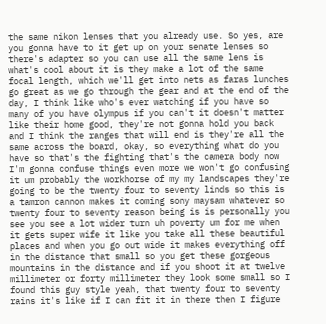the same nikon lenses that you already use. So yes, are you gonna have to it get up on your senate lenses so there's adapter so you can use all the same lens is what's cool about it is they make a lot of the same focal length, which we'll get into nets as faras lunches go great as we go through the gear and at the end of the day, I think like who's ever watching if you have so many of you have olympus if you can't it doesn't matter like their home good, they're not gonna hold you back and I think the ranges that will end is they're all the same across the board, okay, so everything what do you have so that's the fighting that's the camera body now I'm gonna confuse things even more we won't go confusing it um probably the workhorse of my my landscapes they're going to be the twenty four to seventy linds so this is a tamron cannon makes it coming sony maysam whatever so twenty four to seventy reason being is is personally you see you see a lot wider turn uh poverty um for me when it gets super wife it like you take all these beautiful places and when you go out wide it makes everything off in the distance that small so you get these gorgeous mountains in the distance and if you shoot it at twelve millimeter or forty millimeter they look some small so I found this guy style yeah, that twenty four to seventy rains it's like if I can fit it in there then I figure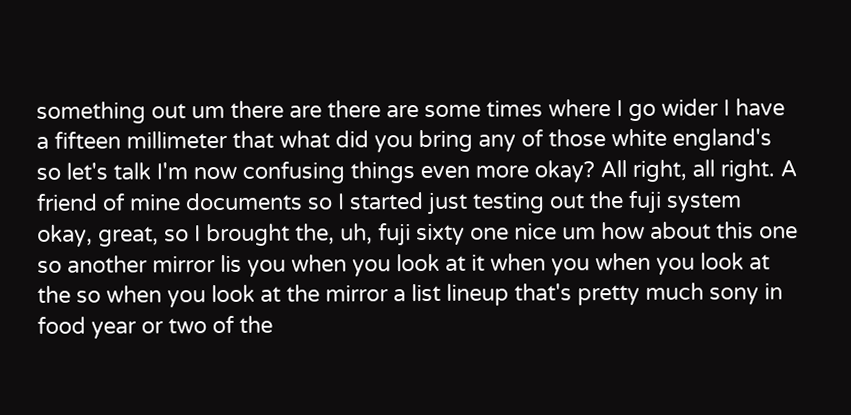something out um there are there are some times where I go wider I have a fifteen millimeter that what did you bring any of those white england's so let's talk I'm now confusing things even more okay? All right, all right. A friend of mine documents so I started just testing out the fuji system okay, great, so I brought the, uh, fuji sixty one nice um how about this one so another mirror lis you when you look at it when you when you look at the so when you look at the mirror a list lineup that's pretty much sony in food year or two of the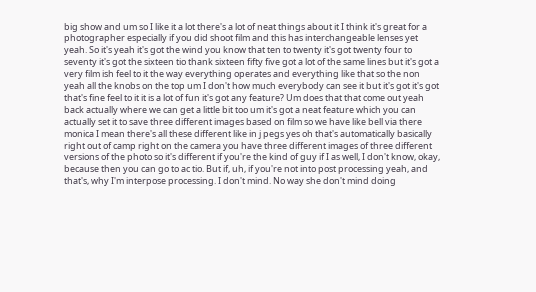big show and um so I like it a lot there's a lot of neat things about it I think it's great for a photographer especially if you did shoot film and this has interchangeable lenses yet yeah. So it's yeah it's got the wind you know that ten to twenty it's got twenty four to seventy it's got the sixteen tio thank sixteen fifty five got a lot of the same lines but it's got a very film ish feel to it the way everything operates and everything like that so the non yeah all the knobs on the top um I don't how much everybody can see it but it's got it's got that's fine feel to it it is a lot of fun it's got any feature? Um does that that come out yeah back actually where we can get a little bit too um it's got a neat feature which you can actually set it to save three different images based on film so we have like bell via there monica I mean there's all these different like in j pegs yes oh that's automatically basically right out of camp right on the camera you have three different images of three different versions of the photo so it's different if you're the kind of guy if I as well, I don't know, okay, because then you can go to ac tio. But if, uh, if you're not into post processing yeah, and that's, why I'm interpose processing. I don't mind. No way she don't mind doing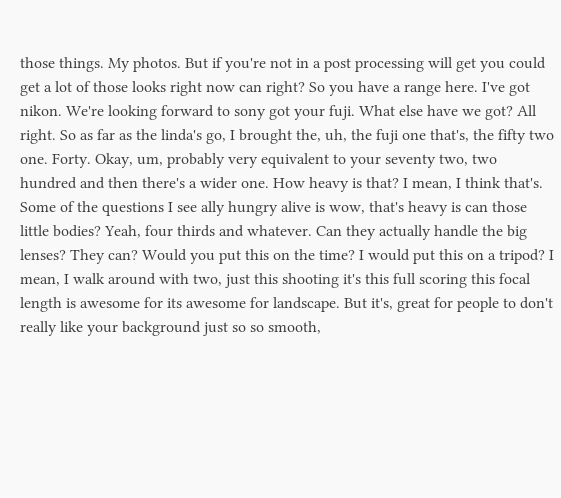those things. My photos. But if you're not in a post processing will get you could get a lot of those looks right now can right? So you have a range here. I've got nikon. We're looking forward to sony got your fuji. What else have we got? All right. So as far as the linda's go, I brought the, uh, the fuji one that's, the fifty two one. Forty. Okay, um, probably very equivalent to your seventy two, two hundred and then there's a wider one. How heavy is that? I mean, I think that's. Some of the questions I see ally hungry alive is wow, that's heavy is can those little bodies? Yeah, four thirds and whatever. Can they actually handle the big lenses? They can? Would you put this on the time? I would put this on a tripod? I mean, I walk around with two, just this shooting it's this full scoring this focal length is awesome for its awesome for landscape. But it's, great for people to don't really like your background just so so smooth,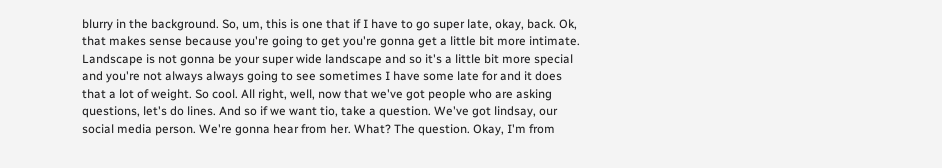blurry in the background. So, um, this is one that if I have to go super late, okay, back. Ok, that makes sense because you're going to get you're gonna get a little bit more intimate. Landscape is not gonna be your super wide landscape and so it's a little bit more special and you're not always always going to see sometimes I have some late for and it does that a lot of weight. So cool. All right, well, now that we've got people who are asking questions, let's do lines. And so if we want tio, take a question. We've got lindsay, our social media person. We're gonna hear from her. What? The question. Okay, I'm from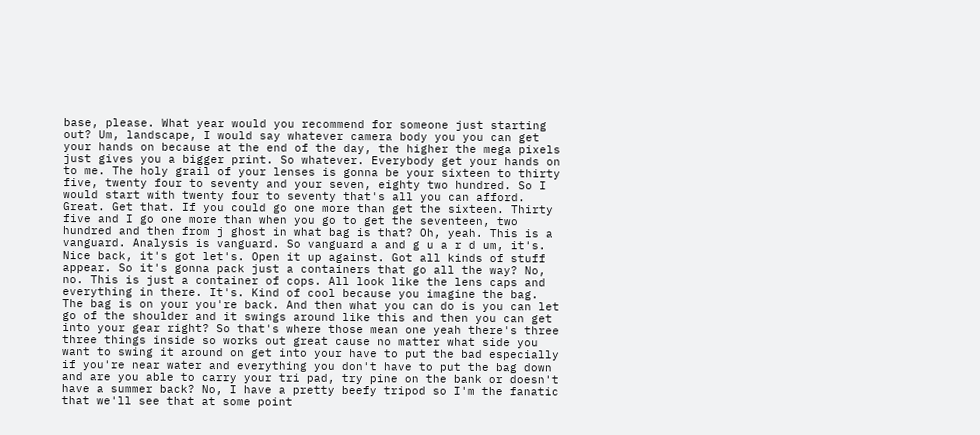base, please. What year would you recommend for someone just starting out? Um, landscape, I would say whatever camera body you you can get your hands on because at the end of the day, the higher the mega pixels just gives you a bigger print. So whatever. Everybody get your hands on to me. The holy grail of your lenses is gonna be your sixteen to thirty five, twenty four to seventy and your seven, eighty two hundred. So I would start with twenty four to seventy that's all you can afford. Great. Get that. If you could go one more than get the sixteen. Thirty five and I go one more than when you go to get the seventeen, two hundred and then from j ghost in what bag is that? Oh, yeah. This is a vanguard. Analysis is vanguard. So vanguard a and g u a r d um, it's. Nice back, it's got let's. Open it up against. Got all kinds of stuff appear. So it's gonna pack just a containers that go all the way? No, no. This is just a container of cops. All look like the lens caps and everything in there. It's. Kind of cool because you imagine the bag. The bag is on your you're back. And then what you can do is you can let go of the shoulder and it swings around like this and then you can get into your gear right? So that's where those mean one yeah there's three three things inside so works out great cause no matter what side you want to swing it around on get into your have to put the bad especially if you're near water and everything you don't have to put the bag down and are you able to carry your tri pad, try pine on the bank or doesn't have a summer back? No, I have a pretty beefy tripod so I'm the fanatic that we'll see that at some point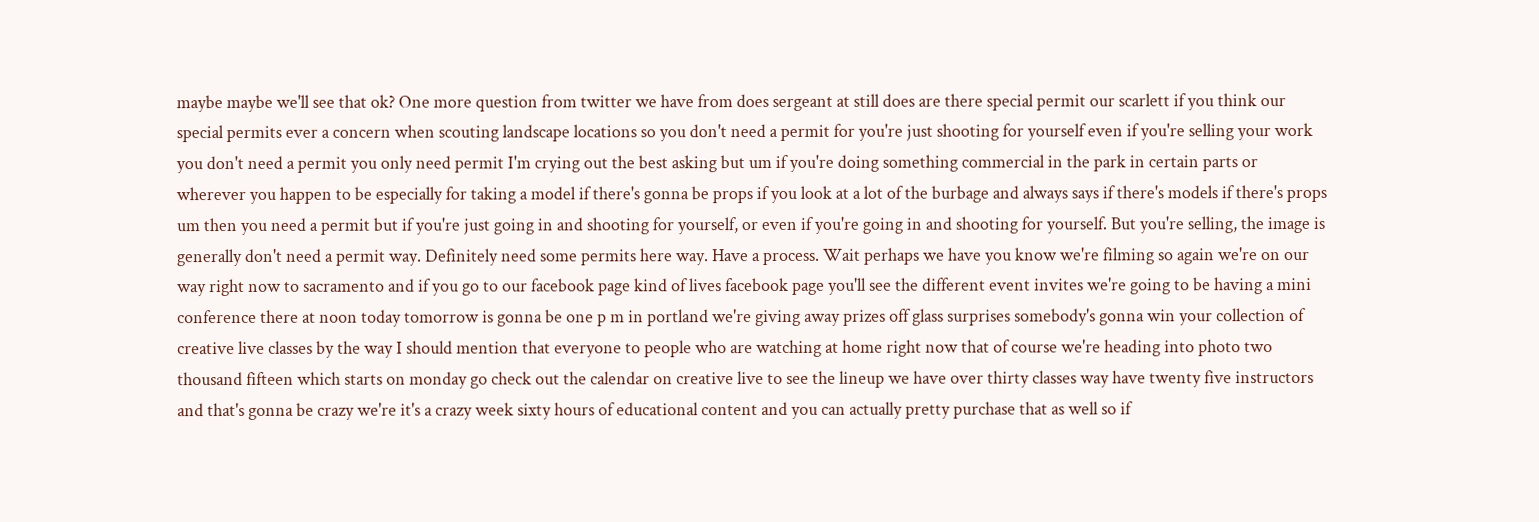maybe maybe we'll see that ok? One more question from twitter we have from does sergeant at still does are there special permit our scarlett if you think our special permits ever a concern when scouting landscape locations so you don't need a permit for you're just shooting for yourself even if you're selling your work you don't need a permit you only need permit I'm crying out the best asking but um if you're doing something commercial in the park in certain parts or wherever you happen to be especially for taking a model if there's gonna be props if you look at a lot of the burbage and always says if there's models if there's props um then you need a permit but if you're just going in and shooting for yourself, or even if you're going in and shooting for yourself. But you're selling, the image is generally don't need a permit way. Definitely need some permits here way. Have a process. Wait perhaps we have you know we're filming so again we're on our way right now to sacramento and if you go to our facebook page kind of lives facebook page you'll see the different event invites we're going to be having a mini conference there at noon today tomorrow is gonna be one p m in portland we're giving away prizes off glass surprises somebody's gonna win your collection of creative live classes by the way I should mention that everyone to people who are watching at home right now that of course we're heading into photo two thousand fifteen which starts on monday go check out the calendar on creative live to see the lineup we have over thirty classes way have twenty five instructors and that's gonna be crazy we're it's a crazy week sixty hours of educational content and you can actually pretty purchase that as well so if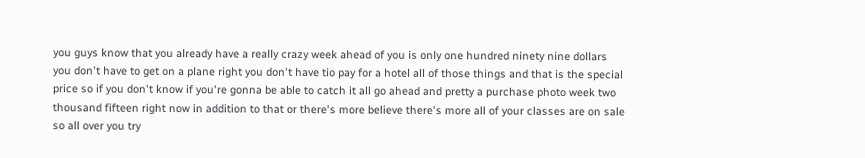you guys know that you already have a really crazy week ahead of you is only one hundred ninety nine dollars you don't have to get on a plane right you don't have tio pay for a hotel all of those things and that is the special price so if you don't know if you're gonna be able to catch it all go ahead and pretty a purchase photo week two thousand fifteen right now in addition to that or there's more believe there's more all of your classes are on sale so all over you try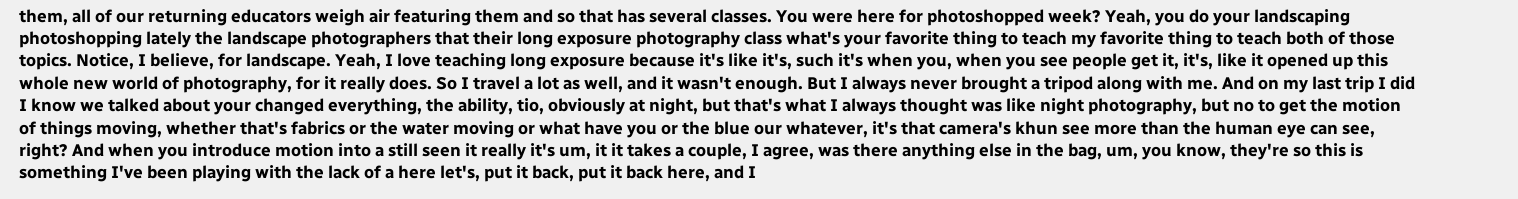them, all of our returning educators weigh air featuring them and so that has several classes. You were here for photoshopped week? Yeah, you do your landscaping photoshopping lately the landscape photographers that their long exposure photography class what's your favorite thing to teach my favorite thing to teach both of those topics. Notice, I believe, for landscape. Yeah, I love teaching long exposure because it's like it's, such it's when you, when you see people get it, it's, like it opened up this whole new world of photography, for it really does. So I travel a lot as well, and it wasn't enough. But I always never brought a tripod along with me. And on my last trip I did I know we talked about your changed everything, the ability, tio, obviously at night, but that's what I always thought was like night photography, but no to get the motion of things moving, whether that's fabrics or the water moving or what have you or the blue our whatever, it's that camera's khun see more than the human eye can see, right? And when you introduce motion into a still seen it really it's um, it it takes a couple, I agree, was there anything else in the bag, um, you know, they're so this is something I've been playing with the lack of a here let's, put it back, put it back here, and I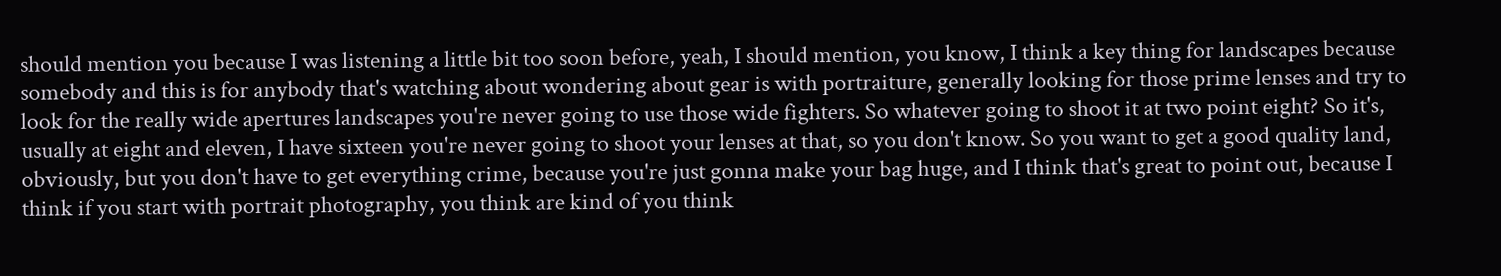should mention you because I was listening a little bit too soon before, yeah, I should mention, you know, I think a key thing for landscapes because somebody and this is for anybody that's watching about wondering about gear is with portraiture, generally looking for those prime lenses and try to look for the really wide apertures landscapes you're never going to use those wide fighters. So whatever going to shoot it at two point eight? So it's, usually at eight and eleven, I have sixteen you're never going to shoot your lenses at that, so you don't know. So you want to get a good quality land, obviously, but you don't have to get everything crime, because you're just gonna make your bag huge, and I think that's great to point out, because I think if you start with portrait photography, you think are kind of you think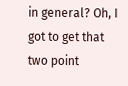in general? Oh, I got to get that two point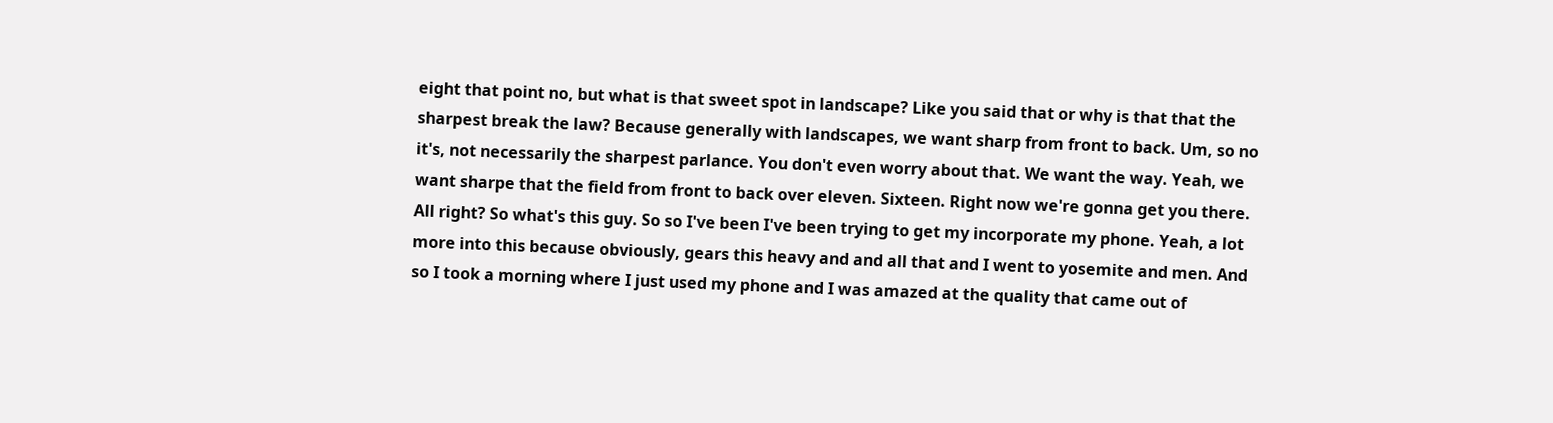eight that point no, but what is that sweet spot in landscape? Like you said that or why is that that the sharpest break the law? Because generally with landscapes, we want sharp from front to back. Um, so no it's, not necessarily the sharpest parlance. You don't even worry about that. We want the way. Yeah, we want sharpe that the field from front to back over eleven. Sixteen. Right now we're gonna get you there. All right? So what's this guy. So so I've been I've been trying to get my incorporate my phone. Yeah, a lot more into this because obviously, gears this heavy and and all that and I went to yosemite and men. And so I took a morning where I just used my phone and I was amazed at the quality that came out of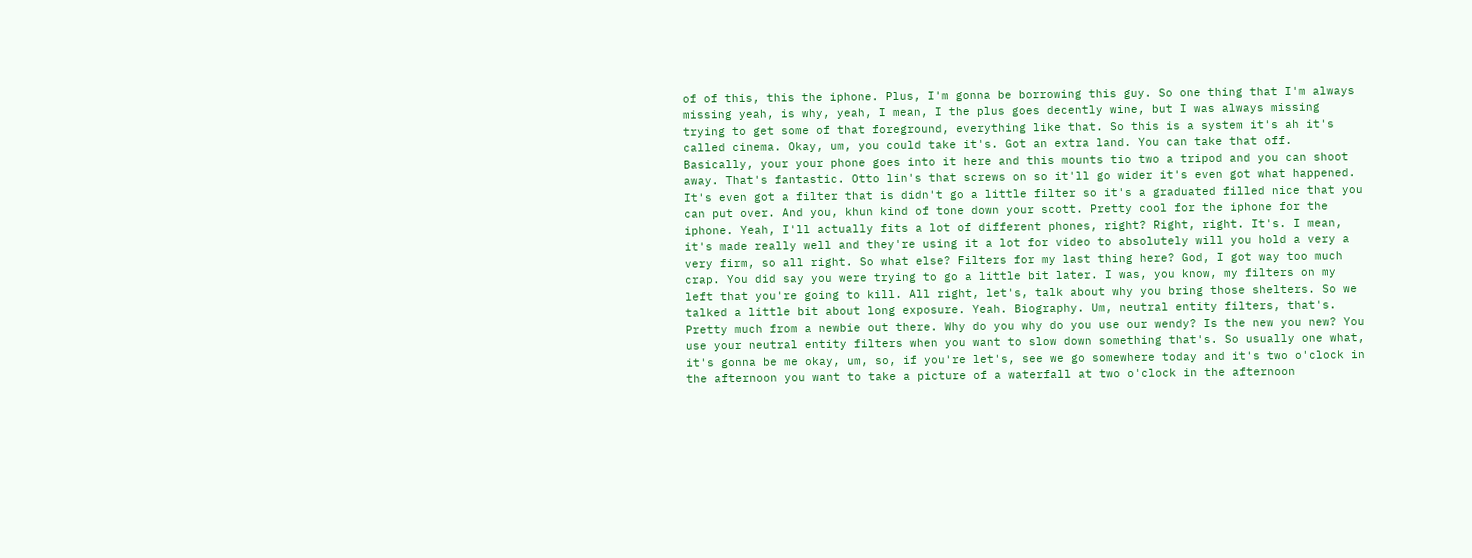of of this, this the iphone. Plus, I'm gonna be borrowing this guy. So one thing that I'm always missing yeah, is why, yeah, I mean, I the plus goes decently wine, but I was always missing trying to get some of that foreground, everything like that. So this is a system it's ah it's called cinema. Okay, um, you could take it's. Got an extra land. You can take that off. Basically, your your phone goes into it here and this mounts tio two a tripod and you can shoot away. That's fantastic. Otto lin's that screws on so it'll go wider it's even got what happened. It's even got a filter that is didn't go a little filter so it's a graduated filled nice that you can put over. And you, khun kind of tone down your scott. Pretty cool for the iphone for the iphone. Yeah, I'll actually fits a lot of different phones, right? Right, right. It's. I mean, it's made really well and they're using it a lot for video to absolutely will you hold a very a very firm, so all right. So what else? Filters for my last thing here? God, I got way too much crap. You did say you were trying to go a little bit later. I was, you know, my filters on my left that you're going to kill. All right, let's, talk about why you bring those shelters. So we talked a little bit about long exposure. Yeah. Biography. Um, neutral entity filters, that's. Pretty much from a newbie out there. Why do you why do you use our wendy? Is the new you new? You use your neutral entity filters when you want to slow down something that's. So usually one what, it's gonna be me okay, um, so, if you're let's, see we go somewhere today and it's two o'clock in the afternoon you want to take a picture of a waterfall at two o'clock in the afternoon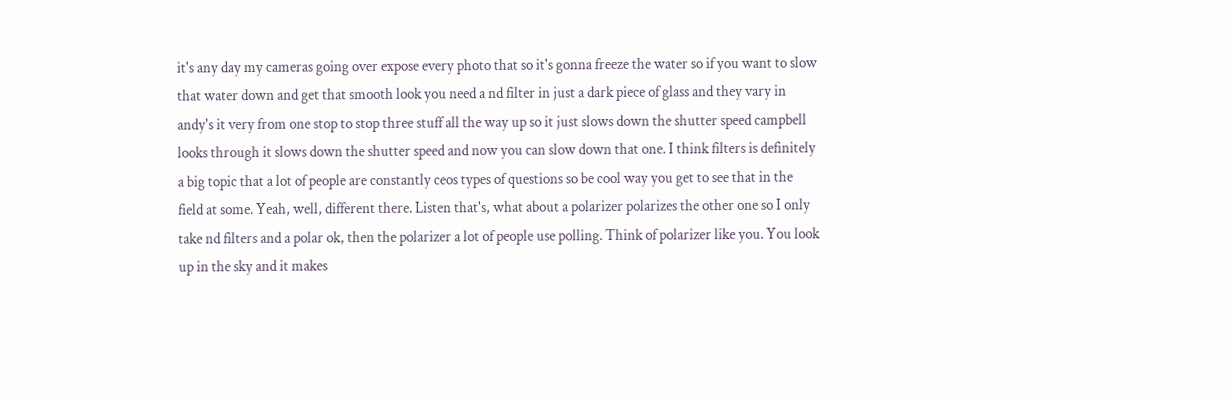it's any day my cameras going over expose every photo that so it's gonna freeze the water so if you want to slow that water down and get that smooth look you need a nd filter in just a dark piece of glass and they vary in andy's it very from one stop to stop three stuff all the way up so it just slows down the shutter speed campbell looks through it slows down the shutter speed and now you can slow down that one. I think filters is definitely a big topic that a lot of people are constantly ceos types of questions so be cool way you get to see that in the field at some. Yeah, well, different there. Listen that's, what about a polarizer polarizes the other one so I only take nd filters and a polar ok, then the polarizer a lot of people use polling. Think of polarizer like you. You look up in the sky and it makes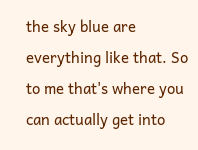the sky blue are everything like that. So to me that's where you can actually get into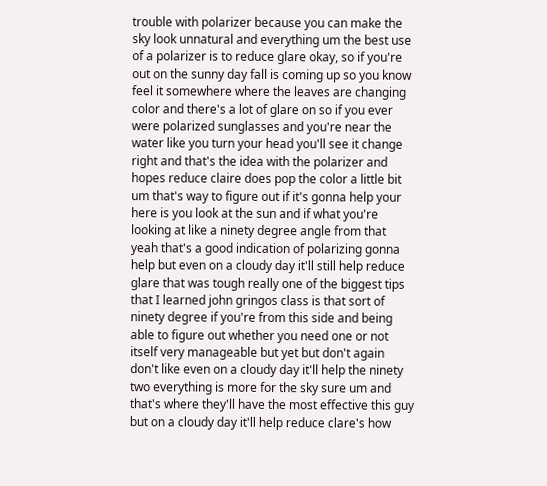trouble with polarizer because you can make the sky look unnatural and everything um the best use of a polarizer is to reduce glare okay, so if you're out on the sunny day fall is coming up so you know feel it somewhere where the leaves are changing color and there's a lot of glare on so if you ever were polarized sunglasses and you're near the water like you turn your head you'll see it change right and that's the idea with the polarizer and hopes reduce claire does pop the color a little bit um that's way to figure out if it's gonna help your here is you look at the sun and if what you're looking at like a ninety degree angle from that yeah that's a good indication of polarizing gonna help but even on a cloudy day it'll still help reduce glare that was tough really one of the biggest tips that I learned john gringos class is that sort of ninety degree if you're from this side and being able to figure out whether you need one or not itself very manageable but yet but don't again don't like even on a cloudy day it'll help the ninety two everything is more for the sky sure um and that's where they'll have the most effective this guy but on a cloudy day it'll help reduce clare's how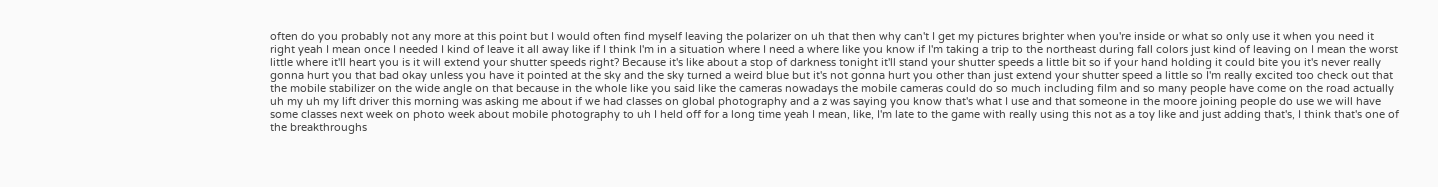often do you probably not any more at this point but I would often find myself leaving the polarizer on uh that then why can't I get my pictures brighter when you're inside or what so only use it when you need it right yeah I mean once I needed I kind of leave it all away like if I think I'm in a situation where I need a where like you know if I'm taking a trip to the northeast during fall colors just kind of leaving on I mean the worst little where it'll heart you is it will extend your shutter speeds right? Because it's like about a stop of darkness tonight it'll stand your shutter speeds a little bit so if your hand holding it could bite you it's never really gonna hurt you that bad okay unless you have it pointed at the sky and the sky turned a weird blue but it's not gonna hurt you other than just extend your shutter speed a little so I'm really excited too check out that the mobile stabilizer on the wide angle on that because in the whole like you said like the cameras nowadays the mobile cameras could do so much including film and so many people have come on the road actually uh my uh my lift driver this morning was asking me about if we had classes on global photography and a z was saying you know that's what I use and that someone in the moore joining people do use we will have some classes next week on photo week about mobile photography to uh I held off for a long time yeah I mean, like, I'm late to the game with really using this not as a toy like and just adding that's, I think that's one of the breakthroughs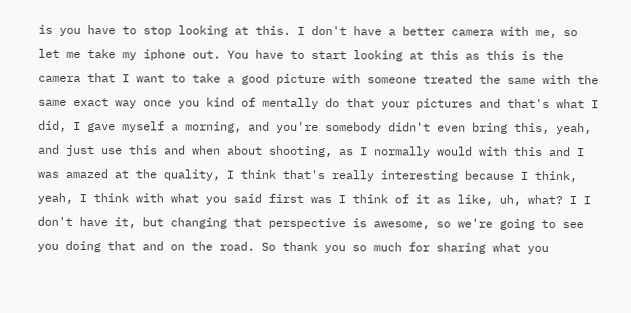is you have to stop looking at this. I don't have a better camera with me, so let me take my iphone out. You have to start looking at this as this is the camera that I want to take a good picture with someone treated the same with the same exact way once you kind of mentally do that your pictures and that's what I did, I gave myself a morning, and you're somebody didn't even bring this, yeah, and just use this and when about shooting, as I normally would with this and I was amazed at the quality, I think that's really interesting because I think, yeah, I think with what you said first was I think of it as like, uh, what? I I don't have it, but changing that perspective is awesome, so we're going to see you doing that and on the road. So thank you so much for sharing what you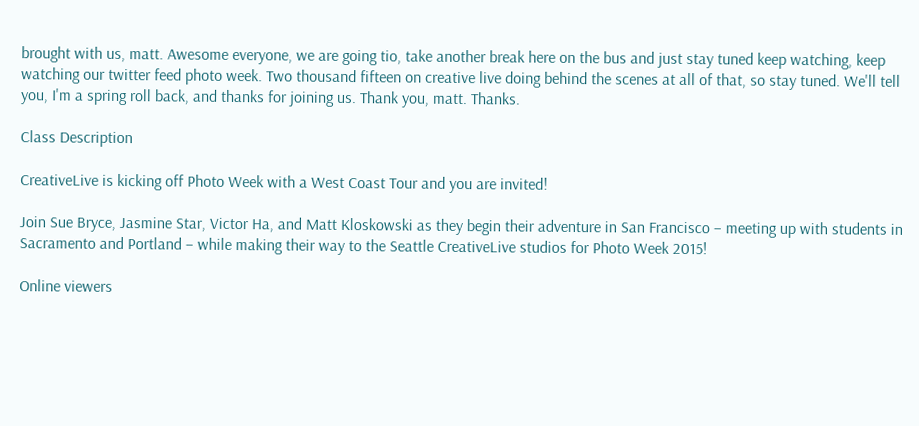brought with us, matt. Awesome everyone, we are going tio, take another break here on the bus and just stay tuned keep watching, keep watching our twitter feed photo week. Two thousand fifteen on creative live doing behind the scenes at all of that, so stay tuned. We'll tell you, I'm a spring roll back, and thanks for joining us. Thank you, matt. Thanks.

Class Description

CreativeLive is kicking off Photo Week with a West Coast Tour and you are invited!

Join Sue Bryce, Jasmine Star, Victor Ha, and Matt Kloskowski as they begin their adventure in San Francisco – meeting up with students in Sacramento and Portland – while making their way to the Seattle CreativeLive studios for Photo Week 2015!

Online viewers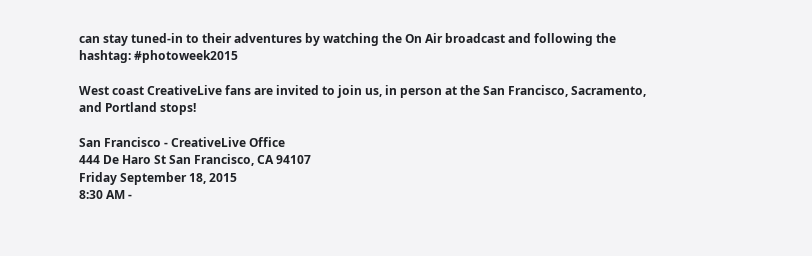can stay tuned-in to their adventures by watching the On Air broadcast and following the hashtag: #photoweek2015

West coast CreativeLive fans are invited to join us, in person at the San Francisco, Sacramento, and Portland stops!

San Francisco - CreativeLive Office
444 De Haro St San Francisco, CA 94107
Friday September 18, 2015
8:30 AM -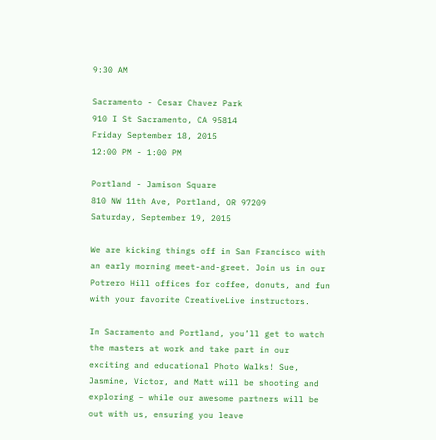9:30 AM

Sacramento - Cesar Chavez Park
910 I St Sacramento, CA 95814
Friday September 18, 2015
12:00 PM - 1:00 PM

Portland - Jamison Square
810 NW 11th Ave, Portland, OR 97209
Saturday, September 19, 2015

We are kicking things off in San Francisco with an early morning meet-and-greet. Join us in our Potrero Hill offices for coffee, donuts, and fun with your favorite CreativeLive instructors.

In Sacramento and Portland, you’ll get to watch the masters at work and take part in our exciting and educational Photo Walks! Sue, Jasmine, Victor, and Matt will be shooting and exploring – while our awesome partners will be out with us, ensuring you leave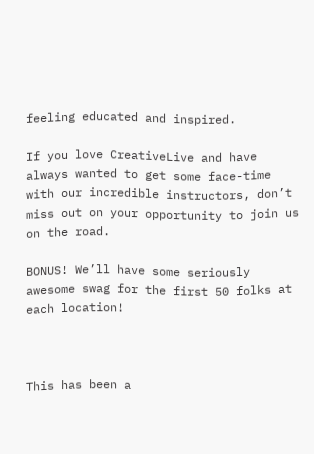feeling educated and inspired.

If you love CreativeLive and have always wanted to get some face-time with our incredible instructors, don’t miss out on your opportunity to join us on the road.

BONUS! We’ll have some seriously awesome swag for the first 50 folks at each location!



This has been a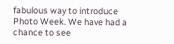fabulous way to introduce Photo Week. We have had a chance to see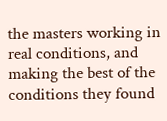the masters working in real conditions, and making the best of the conditions they found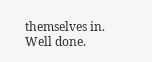themselves in. Well done.